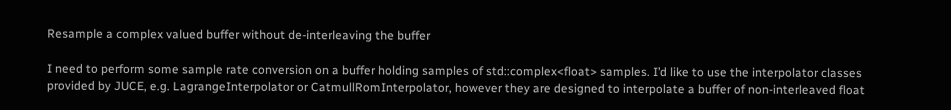Resample a complex valued buffer without de-interleaving the buffer

I need to perform some sample rate conversion on a buffer holding samples of std::complex<float> samples. I’d like to use the interpolator classes provided by JUCE, e.g. LagrangeInterpolator or CatmullRomInterpolator, however they are designed to interpolate a buffer of non-interleaved float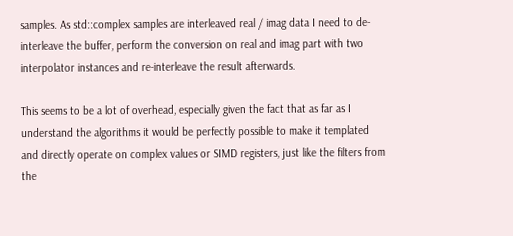samples. As std::complex samples are interleaved real / imag data I need to de-interleave the buffer, perform the conversion on real and imag part with two interpolator instances and re-interleave the result afterwards.

This seems to be a lot of overhead, especially given the fact that as far as I understand the algorithms it would be perfectly possible to make it templated and directly operate on complex values or SIMD registers, just like the filters from the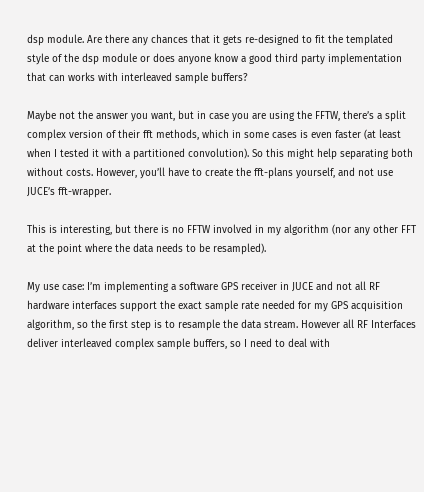dsp module. Are there any chances that it gets re-designed to fit the templated style of the dsp module or does anyone know a good third party implementation that can works with interleaved sample buffers?

Maybe not the answer you want, but in case you are using the FFTW, there’s a split complex version of their fft methods, which in some cases is even faster (at least when I tested it with a partitioned convolution). So this might help separating both without costs. However, you’ll have to create the fft-plans yourself, and not use JUCE’s fft-wrapper.

This is interesting, but there is no FFTW involved in my algorithm (nor any other FFT at the point where the data needs to be resampled).

My use case: I’m implementing a software GPS receiver in JUCE and not all RF hardware interfaces support the exact sample rate needed for my GPS acquisition algorithm, so the first step is to resample the data stream. However all RF Interfaces deliver interleaved complex sample buffers, so I need to deal with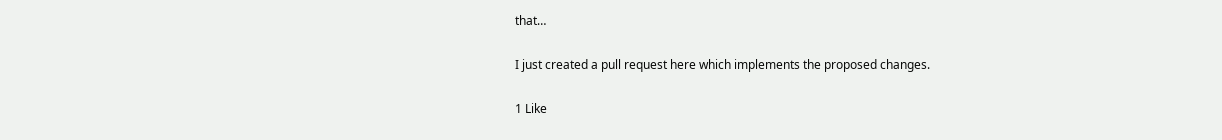that…

I just created a pull request here which implements the proposed changes.

1 Like